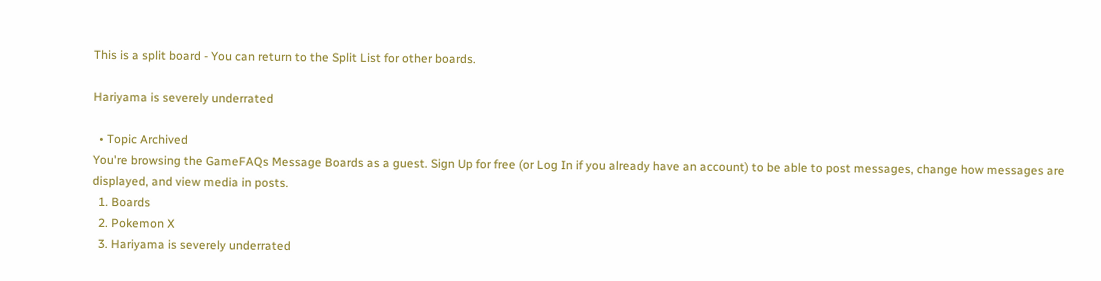This is a split board - You can return to the Split List for other boards.

Hariyama is severely underrated

  • Topic Archived
You're browsing the GameFAQs Message Boards as a guest. Sign Up for free (or Log In if you already have an account) to be able to post messages, change how messages are displayed, and view media in posts.
  1. Boards
  2. Pokemon X
  3. Hariyama is severely underrated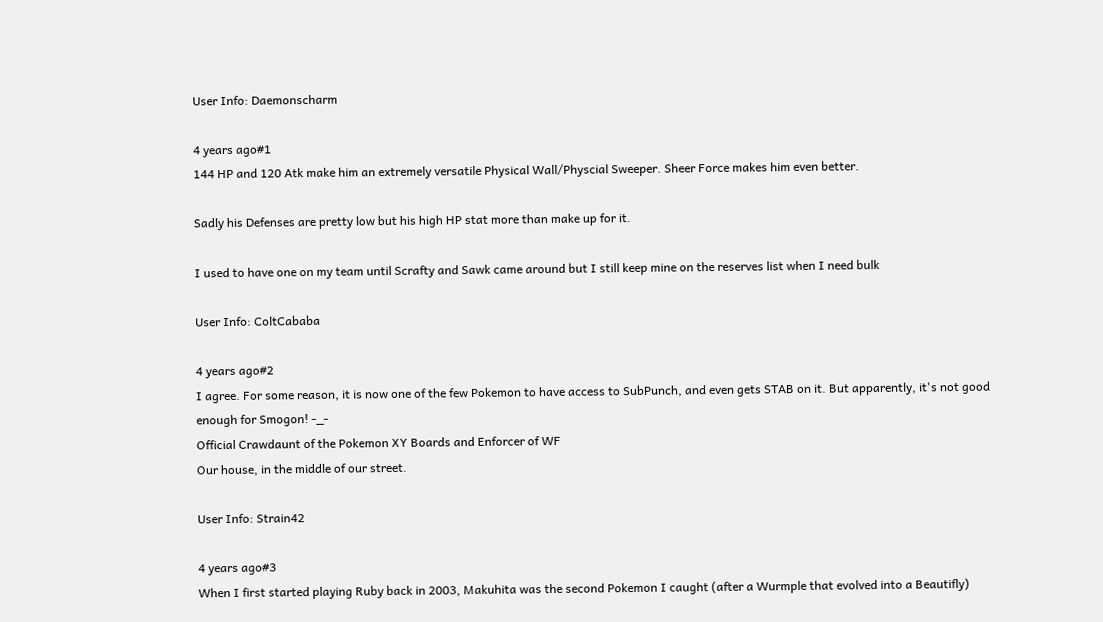User Info: Daemonscharm

4 years ago#1
144 HP and 120 Atk make him an extremely versatile Physical Wall/Physcial Sweeper. Sheer Force makes him even better.

Sadly his Defenses are pretty low but his high HP stat more than make up for it.

I used to have one on my team until Scrafty and Sawk came around but I still keep mine on the reserves list when I need bulk

User Info: ColtCababa

4 years ago#2
I agree. For some reason, it is now one of the few Pokemon to have access to SubPunch, and even gets STAB on it. But apparently, it's not good enough for Smogon! -_-
Official Crawdaunt of the Pokemon XY Boards and Enforcer of WF
Our house, in the middle of our street.

User Info: Strain42

4 years ago#3
When I first started playing Ruby back in 2003, Makuhita was the second Pokemon I caught (after a Wurmple that evolved into a Beautifly)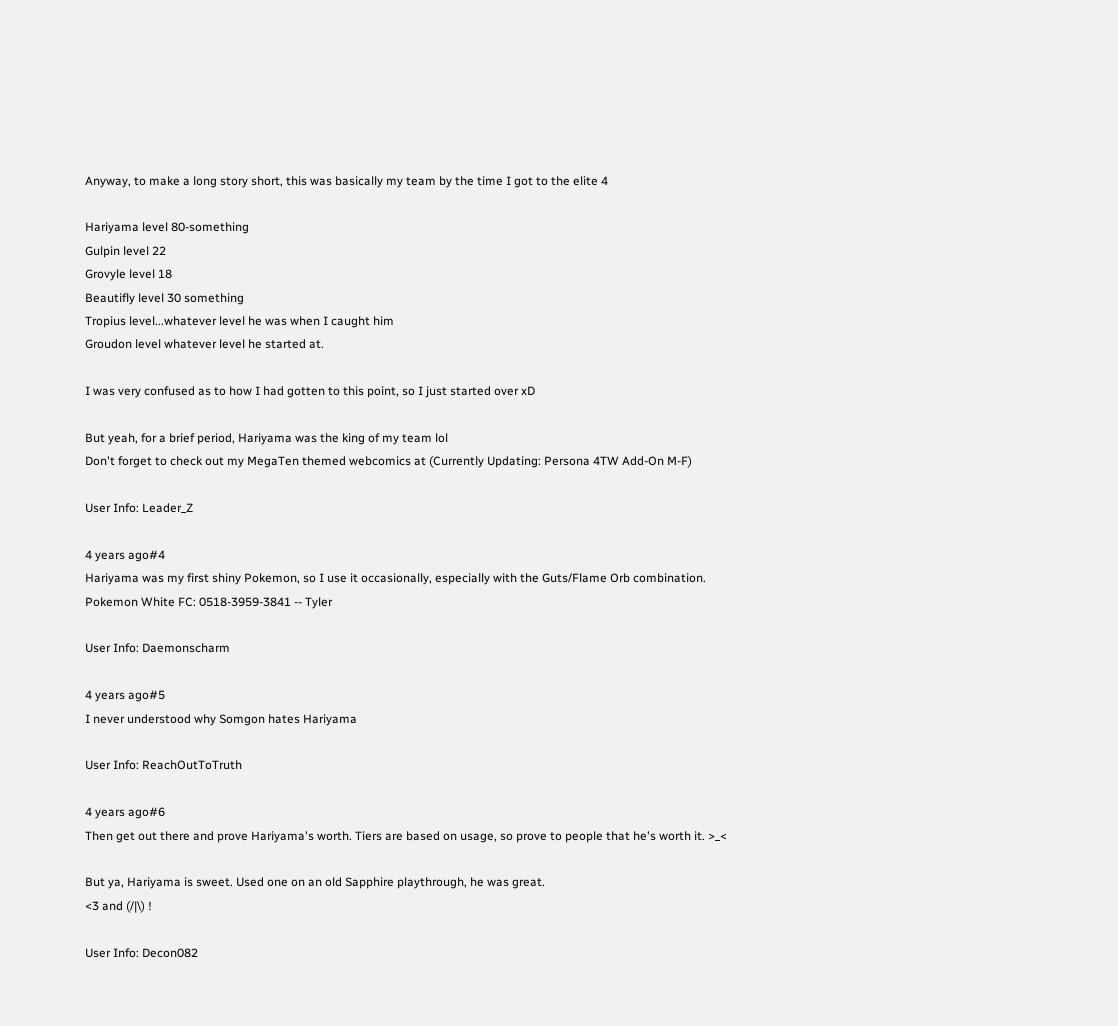Anyway, to make a long story short, this was basically my team by the time I got to the elite 4

Hariyama level 80-something
Gulpin level 22
Grovyle level 18
Beautifly level 30 something
Tropius level...whatever level he was when I caught him
Groudon level whatever level he started at.

I was very confused as to how I had gotten to this point, so I just started over xD

But yeah, for a brief period, Hariyama was the king of my team lol
Don't forget to check out my MegaTen themed webcomics at (Currently Updating: Persona 4TW Add-On M-F)

User Info: Leader_Z

4 years ago#4
Hariyama was my first shiny Pokemon, so I use it occasionally, especially with the Guts/Flame Orb combination.
Pokemon White FC: 0518-3959-3841 -- Tyler

User Info: Daemonscharm

4 years ago#5
I never understood why Somgon hates Hariyama

User Info: ReachOutToTruth

4 years ago#6
Then get out there and prove Hariyama's worth. Tiers are based on usage, so prove to people that he's worth it. >_<

But ya, Hariyama is sweet. Used one on an old Sapphire playthrough, he was great.
<3 and (/|\) !

User Info: Decon082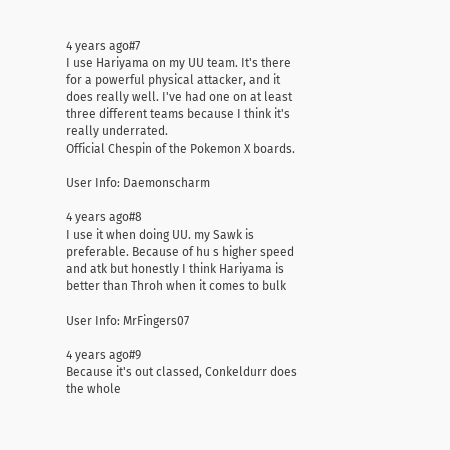4 years ago#7
I use Hariyama on my UU team. It's there for a powerful physical attacker, and it does really well. I've had one on at least three different teams because I think it's really underrated.
Official Chespin of the Pokemon X boards.

User Info: Daemonscharm

4 years ago#8
I use it when doing UU. my Sawk is preferable. Because of hu s higher speed and atk but honestly I think Hariyama is better than Throh when it comes to bulk

User Info: MrFingers07

4 years ago#9
Because it's out classed, Conkeldurr does the whole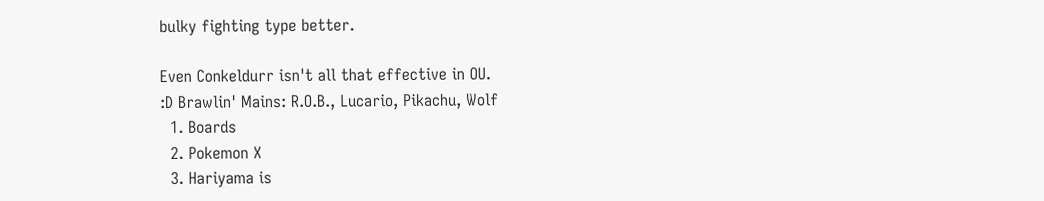bulky fighting type better.

Even Conkeldurr isn't all that effective in OU.
:D Brawlin' Mains: R.O.B., Lucario, Pikachu, Wolf
  1. Boards
  2. Pokemon X
  3. Hariyama is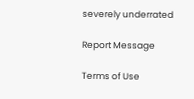severely underrated

Report Message

Terms of Use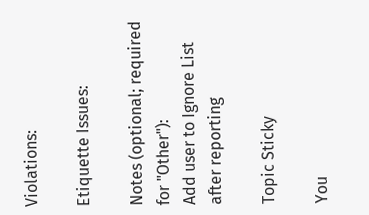Violations:

Etiquette Issues:

Notes (optional; required for "Other"):
Add user to Ignore List after reporting

Topic Sticky

You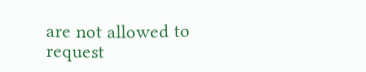are not allowed to request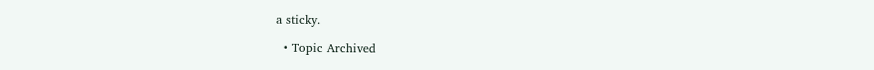a sticky.

  • Topic Archived